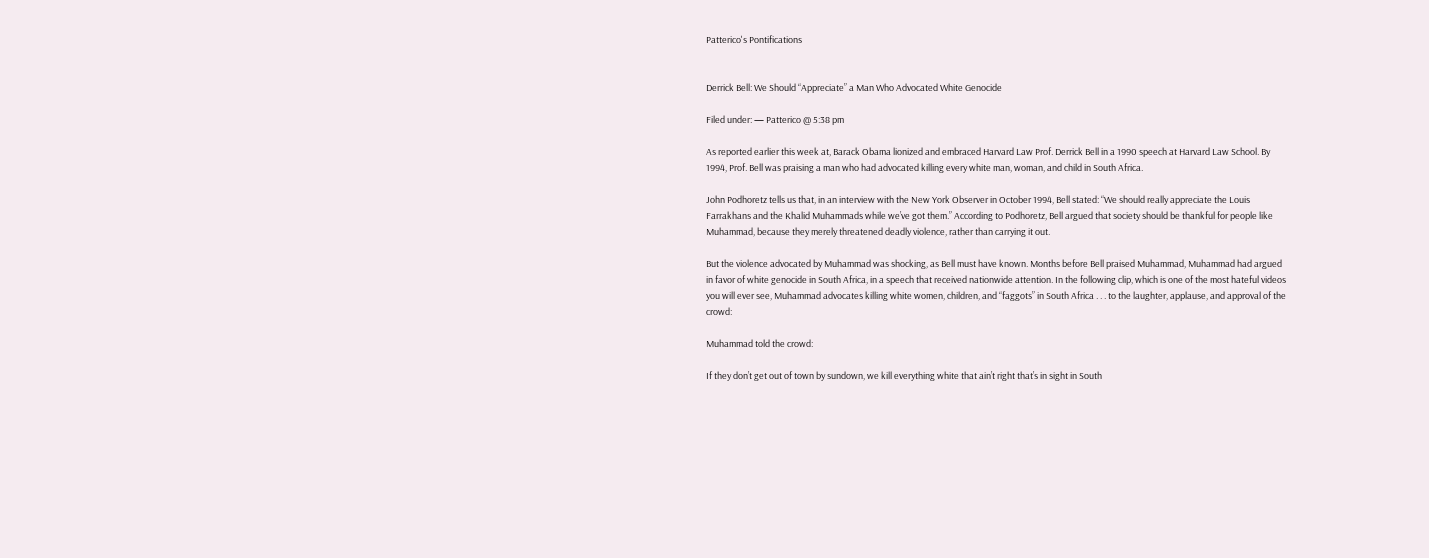Patterico's Pontifications


Derrick Bell: We Should “Appreciate” a Man Who Advocated White Genocide

Filed under: — Patterico @ 5:38 pm

As reported earlier this week at, Barack Obama lionized and embraced Harvard Law Prof. Derrick Bell in a 1990 speech at Harvard Law School. By 1994, Prof. Bell was praising a man who had advocated killing every white man, woman, and child in South Africa.

John Podhoretz tells us that, in an interview with the New York Observer in October 1994, Bell stated: “We should really appreciate the Louis Farrakhans and the Khalid Muhammads while we’ve got them.” According to Podhoretz, Bell argued that society should be thankful for people like Muhammad, because they merely threatened deadly violence, rather than carrying it out.

But the violence advocated by Muhammad was shocking, as Bell must have known. Months before Bell praised Muhammad, Muhammad had argued in favor of white genocide in South Africa, in a speech that received nationwide attention. In the following clip, which is one of the most hateful videos you will ever see, Muhammad advocates killing white women, children, and “faggots” in South Africa . . . to the laughter, applause, and approval of the crowd:

Muhammad told the crowd:

If they don’t get out of town by sundown, we kill everything white that ain’t right that’s in sight in South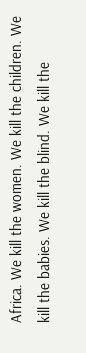Africa. We kill the women. We kill the children. We kill the babies. We kill the blind. We kill the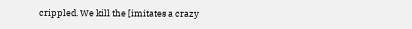crippled. We kill the [imitates a crazy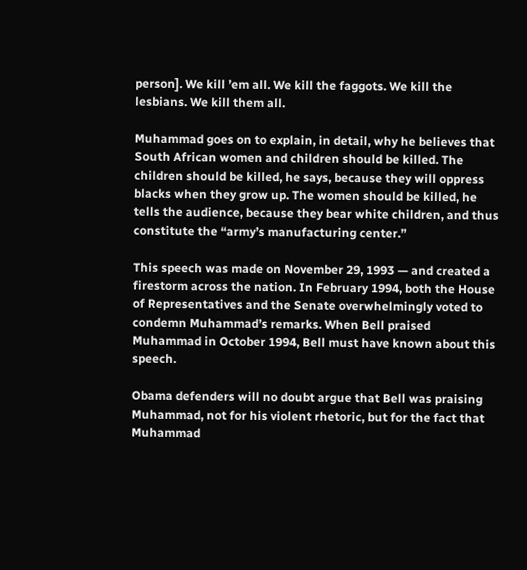person]. We kill ’em all. We kill the faggots. We kill the lesbians. We kill them all.

Muhammad goes on to explain, in detail, why he believes that South African women and children should be killed. The children should be killed, he says, because they will oppress blacks when they grow up. The women should be killed, he tells the audience, because they bear white children, and thus constitute the “army’s manufacturing center.”

This speech was made on November 29, 1993 — and created a firestorm across the nation. In February 1994, both the House of Representatives and the Senate overwhelmingly voted to condemn Muhammad’s remarks. When Bell praised Muhammad in October 1994, Bell must have known about this speech.

Obama defenders will no doubt argue that Bell was praising Muhammad, not for his violent rhetoric, but for the fact that Muhammad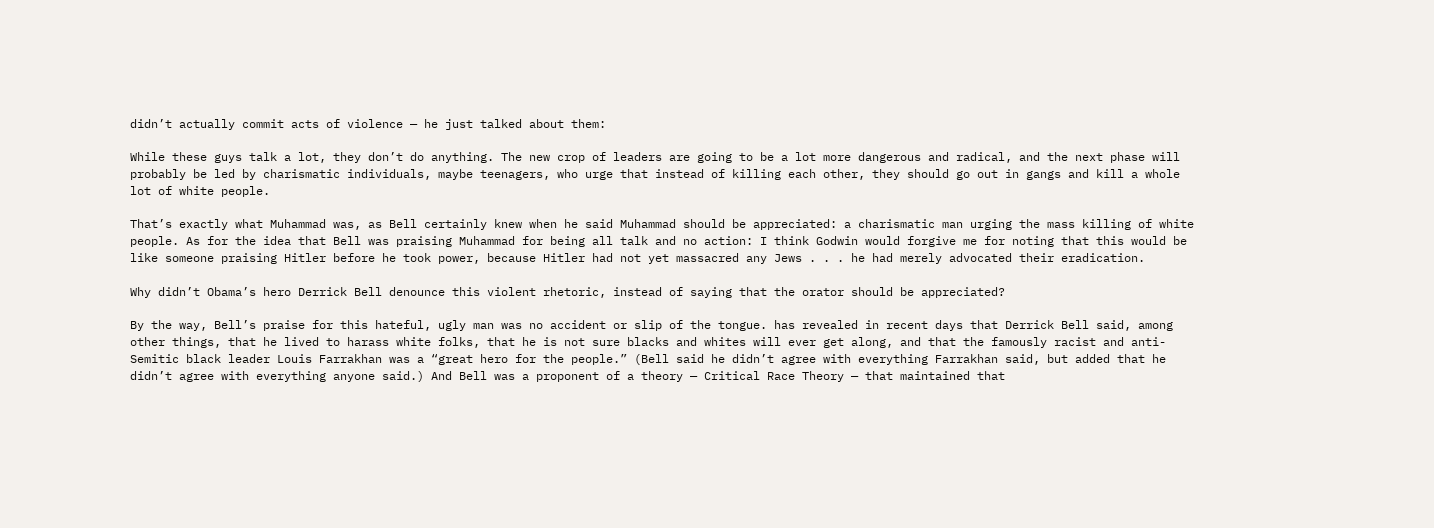didn’t actually commit acts of violence — he just talked about them:

While these guys talk a lot, they don’t do anything. The new crop of leaders are going to be a lot more dangerous and radical, and the next phase will probably be led by charismatic individuals, maybe teenagers, who urge that instead of killing each other, they should go out in gangs and kill a whole lot of white people.

That’s exactly what Muhammad was, as Bell certainly knew when he said Muhammad should be appreciated: a charismatic man urging the mass killing of white people. As for the idea that Bell was praising Muhammad for being all talk and no action: I think Godwin would forgive me for noting that this would be like someone praising Hitler before he took power, because Hitler had not yet massacred any Jews . . . he had merely advocated their eradication.

Why didn’t Obama’s hero Derrick Bell denounce this violent rhetoric, instead of saying that the orator should be appreciated?

By the way, Bell’s praise for this hateful, ugly man was no accident or slip of the tongue. has revealed in recent days that Derrick Bell said, among other things, that he lived to harass white folks, that he is not sure blacks and whites will ever get along, and that the famously racist and anti-Semitic black leader Louis Farrakhan was a “great hero for the people.” (Bell said he didn’t agree with everything Farrakhan said, but added that he didn’t agree with everything anyone said.) And Bell was a proponent of a theory — Critical Race Theory — that maintained that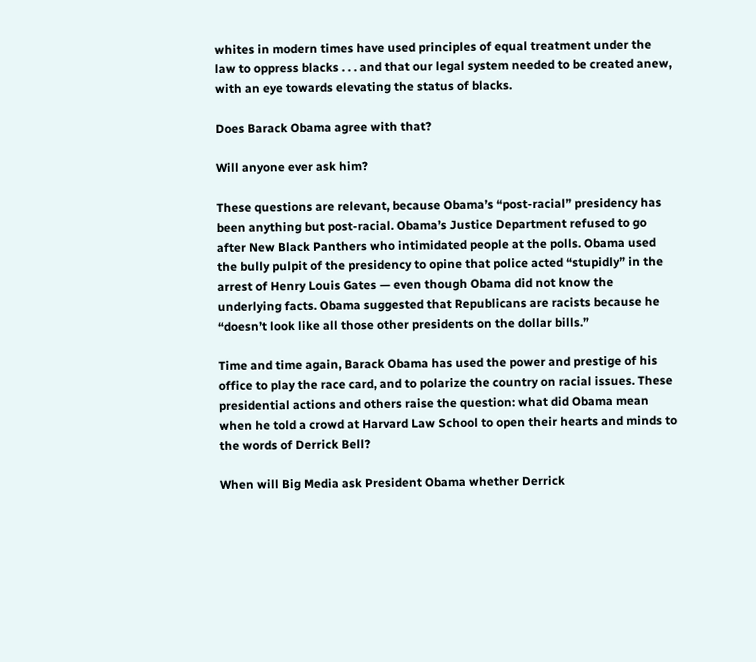whites in modern times have used principles of equal treatment under the law to oppress blacks . . . and that our legal system needed to be created anew, with an eye towards elevating the status of blacks.

Does Barack Obama agree with that?

Will anyone ever ask him?

These questions are relevant, because Obama’s “post-racial” presidency has been anything but post-racial. Obama’s Justice Department refused to go after New Black Panthers who intimidated people at the polls. Obama used the bully pulpit of the presidency to opine that police acted “stupidly” in the arrest of Henry Louis Gates — even though Obama did not know the underlying facts. Obama suggested that Republicans are racists because he “doesn’t look like all those other presidents on the dollar bills.”

Time and time again, Barack Obama has used the power and prestige of his office to play the race card, and to polarize the country on racial issues. These presidential actions and others raise the question: what did Obama mean when he told a crowd at Harvard Law School to open their hearts and minds to the words of Derrick Bell?

When will Big Media ask President Obama whether Derrick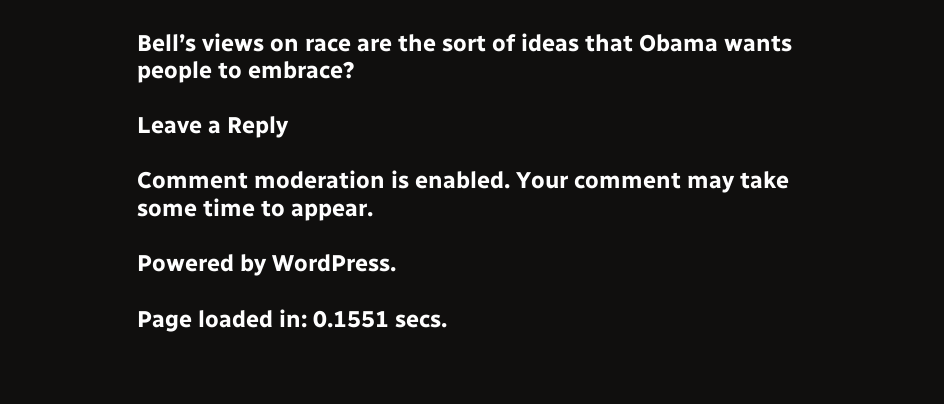Bell’s views on race are the sort of ideas that Obama wants people to embrace?

Leave a Reply

Comment moderation is enabled. Your comment may take some time to appear.

Powered by WordPress.

Page loaded in: 0.1551 secs.